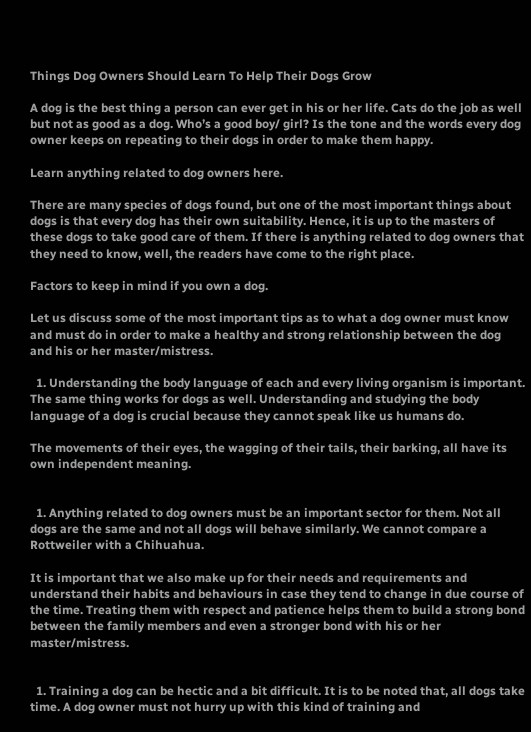Things Dog Owners Should Learn To Help Their Dogs Grow

A dog is the best thing a person can ever get in his or her life. Cats do the job as well but not as good as a dog. Who’s a good boy/ girl? Is the tone and the words every dog owner keeps on repeating to their dogs in order to make them happy.

Learn anything related to dog owners here.

There are many species of dogs found, but one of the most important things about dogs is that every dog has their own suitability. Hence, it is up to the masters of these dogs to take good care of them. If there is anything related to dog owners that they need to know, well, the readers have come to the right place.

Factors to keep in mind if you own a dog.

Let us discuss some of the most important tips as to what a dog owner must know and must do in order to make a healthy and strong relationship between the dog and his or her master/mistress.

  1. Understanding the body language of each and every living organism is important. The same thing works for dogs as well. Understanding and studying the body language of a dog is crucial because they cannot speak like us humans do.

The movements of their eyes, the wagging of their tails, their barking, all have its own independent meaning.


  1. Anything related to dog owners must be an important sector for them. Not all dogs are the same and not all dogs will behave similarly. We cannot compare a Rottweiler with a Chihuahua.

It is important that we also make up for their needs and requirements and understand their habits and behaviours in case they tend to change in due course of the time. Treating them with respect and patience helps them to build a strong bond between the family members and even a stronger bond with his or her master/mistress.


  1. Training a dog can be hectic and a bit difficult. It is to be noted that, all dogs take time. A dog owner must not hurry up with this kind of training and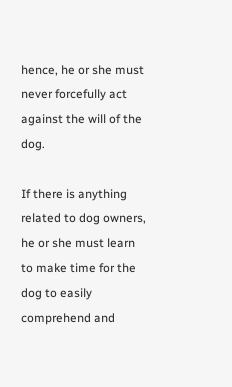hence, he or she must never forcefully act against the will of the dog.

If there is anything related to dog owners, he or she must learn to make time for the dog to easily comprehend and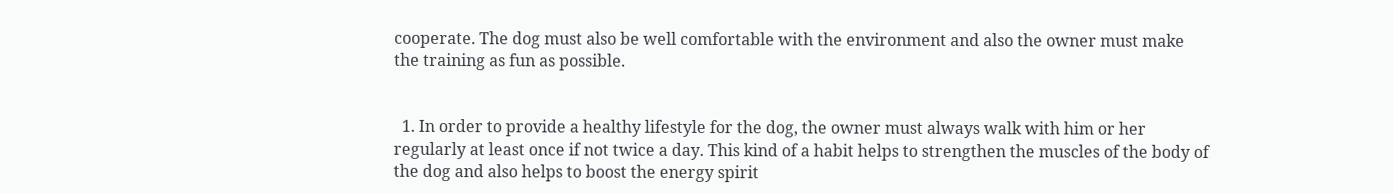cooperate. The dog must also be well comfortable with the environment and also the owner must make the training as fun as possible.


  1. In order to provide a healthy lifestyle for the dog, the owner must always walk with him or her regularly at least once if not twice a day. This kind of a habit helps to strengthen the muscles of the body of the dog and also helps to boost the energy spirit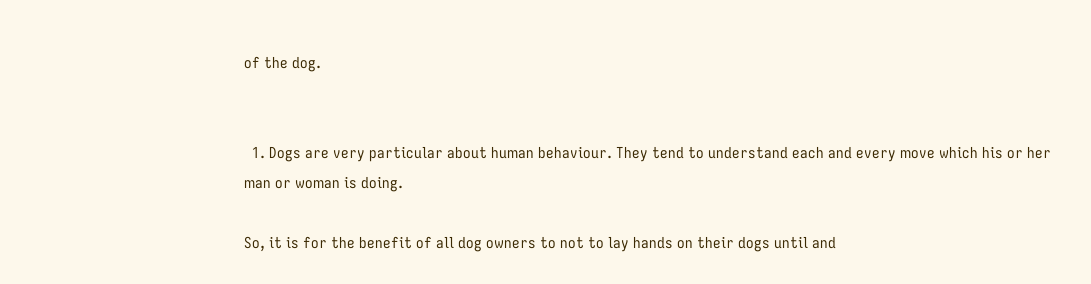of the dog.


  1. Dogs are very particular about human behaviour. They tend to understand each and every move which his or her man or woman is doing.

So, it is for the benefit of all dog owners to not to lay hands on their dogs until and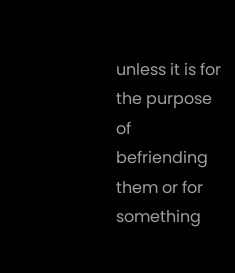unless it is for the purpose of befriending them or for something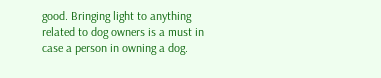good. Bringing light to anything related to dog owners is a must in case a person in owning a dog.